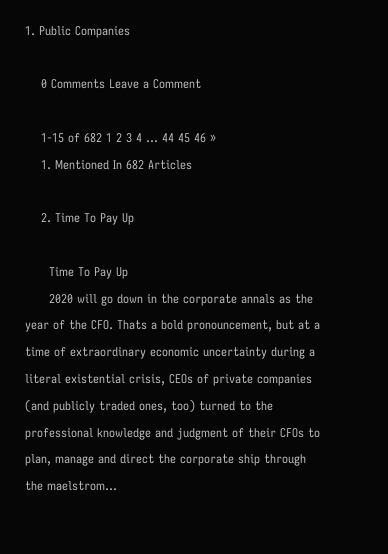1. Public Companies

    0 Comments Leave a Comment

    1-15 of 682 1 2 3 4 ... 44 45 46 »
    1. Mentioned In 682 Articles

    2. Time To Pay Up

      Time To Pay Up
      2020 will go down in the corporate annals as the year of the CFO. Thats a bold pronouncement, but at a time of extraordinary economic uncertainty during a literal existential crisis, CEOs of private companies (and publicly traded ones, too) turned to the professional knowledge and judgment of their CFOs to plan, manage and direct the corporate ship through the maelstrom...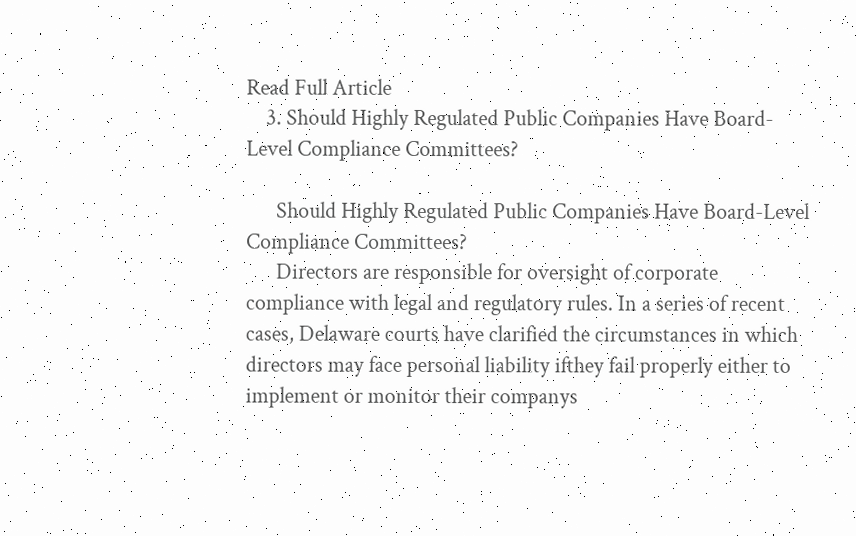Read Full Article
    3. Should Highly Regulated Public Companies Have Board-Level Compliance Committees?

      Should Highly Regulated Public Companies Have Board-Level Compliance Committees?
      Directors are responsible for oversight of corporate compliance with legal and regulatory rules. In a series of recent cases, Delaware courts have clarified the circumstances in which directors may face personal liability ifthey fail properly either to implement or monitor their companys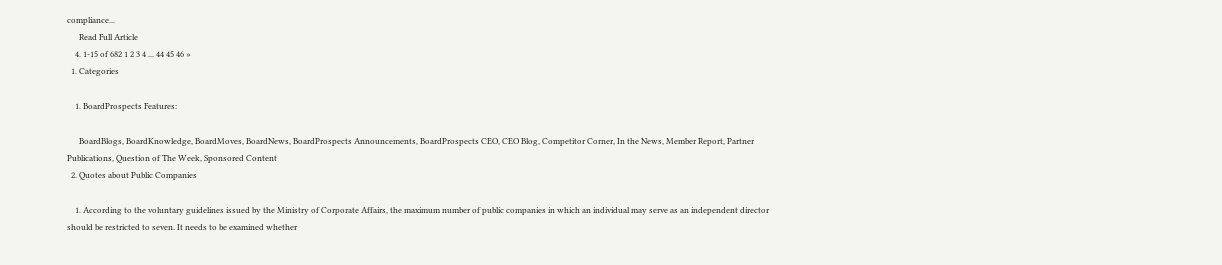compliance...
      Read Full Article
    4. 1-15 of 682 1 2 3 4 ... 44 45 46 »
  1. Categories

    1. BoardProspects Features:

      BoardBlogs, BoardKnowledge, BoardMoves, BoardNews, BoardProspects Announcements, BoardProspects CEO, CEO Blog, Competitor Corner, In the News, Member Report, Partner Publications, Question of The Week, Sponsored Content
  2. Quotes about Public Companies

    1. According to the voluntary guidelines issued by the Ministry of Corporate Affairs, the maximum number of public companies in which an individual may serve as an independent director should be restricted to seven. It needs to be examined whether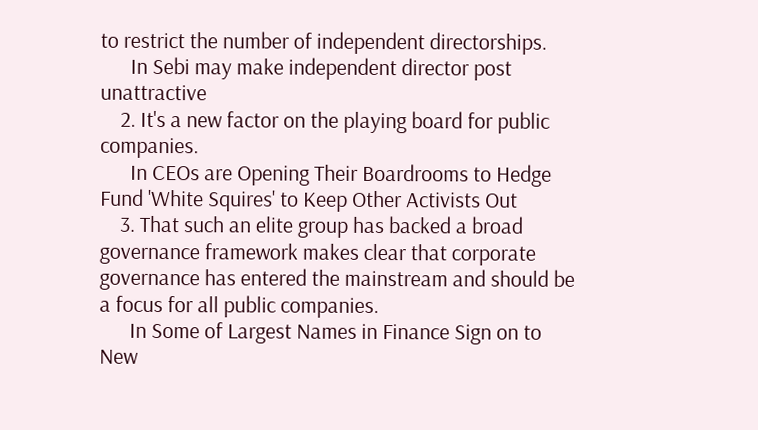to restrict the number of independent directorships.
      In Sebi may make independent director post unattractive
    2. It's a new factor on the playing board for public companies.
      In CEOs are Opening Their Boardrooms to Hedge Fund 'White Squires' to Keep Other Activists Out
    3. That such an elite group has backed a broad governance framework makes clear that corporate governance has entered the mainstream and should be a focus for all public companies.
      In Some of Largest Names in Finance Sign on to New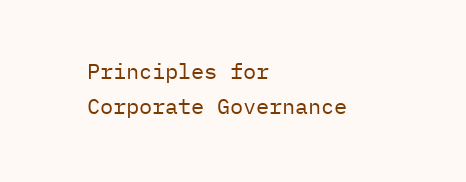Principles for Corporate Governance